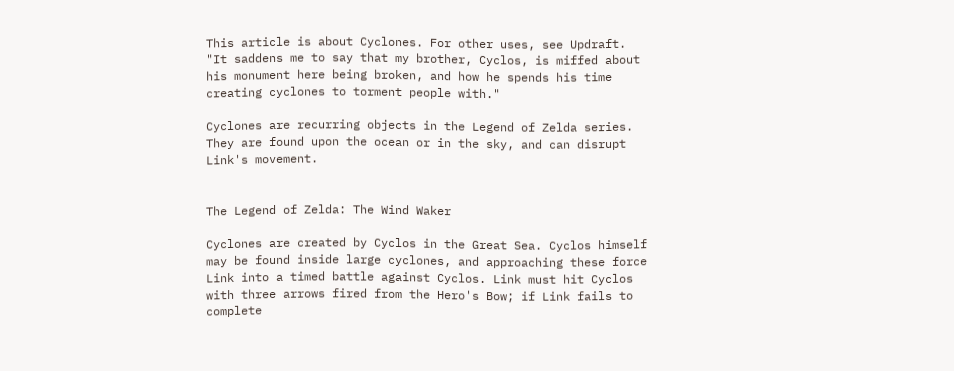This article is about Cyclones. For other uses, see Updraft.
"It saddens me to say that my brother, Cyclos, is miffed about his monument here being broken, and how he spends his time creating cyclones to torment people with."

Cyclones are recurring objects in the Legend of Zelda series. They are found upon the ocean or in the sky, and can disrupt Link's movement.


The Legend of Zelda: The Wind Waker

Cyclones are created by Cyclos in the Great Sea. Cyclos himself may be found inside large cyclones, and approaching these force Link into a timed battle against Cyclos. Link must hit Cyclos with three arrows fired from the Hero's Bow; if Link fails to complete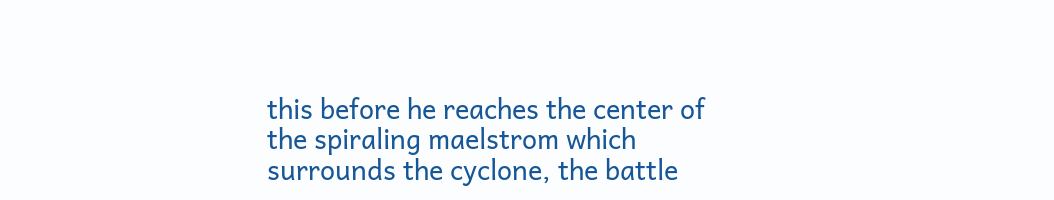this before he reaches the center of the spiraling maelstrom which surrounds the cyclone, the battle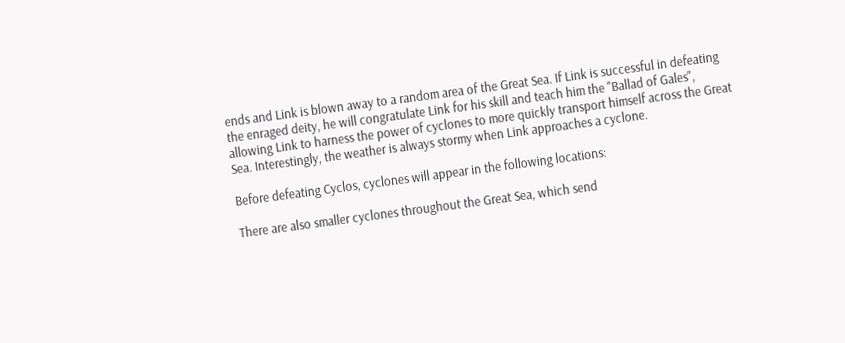ends and Link is blown away to a random area of the Great Sea. If Link is successful in defeating the enraged deity, he will congratulate Link for his skill and teach him the "Ballad of Gales", allowing Link to harness the power of cyclones to more quickly transport himself across the Great Sea. Interestingly, the weather is always stormy when Link approaches a cyclone.

Before defeating Cyclos, cyclones will appear in the following locations:

There are also smaller cyclones throughout the Great Sea, which send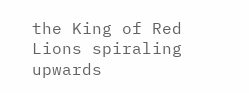the King of Red Lions spiraling upwards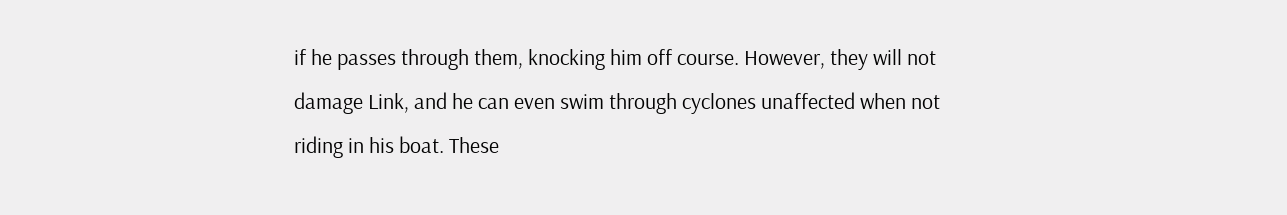if he passes through them, knocking him off course. However, they will not damage Link, and he can even swim through cyclones unaffected when not riding in his boat. These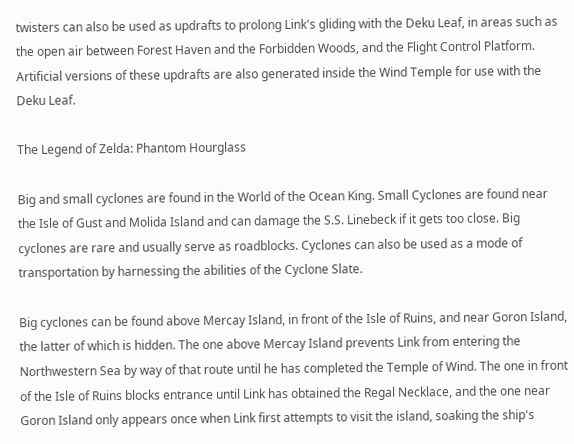twisters can also be used as updrafts to prolong Link's gliding with the Deku Leaf, in areas such as the open air between Forest Haven and the Forbidden Woods, and the Flight Control Platform. Artificial versions of these updrafts are also generated inside the Wind Temple for use with the Deku Leaf.

The Legend of Zelda: Phantom Hourglass

Big and small cyclones are found in the World of the Ocean King. Small Cyclones are found near the Isle of Gust and Molida Island and can damage the S.S. Linebeck if it gets too close. Big cyclones are rare and usually serve as roadblocks. Cyclones can also be used as a mode of transportation by harnessing the abilities of the Cyclone Slate.

Big cyclones can be found above Mercay Island, in front of the Isle of Ruins, and near Goron Island, the latter of which is hidden. The one above Mercay Island prevents Link from entering the Northwestern Sea by way of that route until he has completed the Temple of Wind. The one in front of the Isle of Ruins blocks entrance until Link has obtained the Regal Necklace, and the one near Goron Island only appears once when Link first attempts to visit the island, soaking the ship's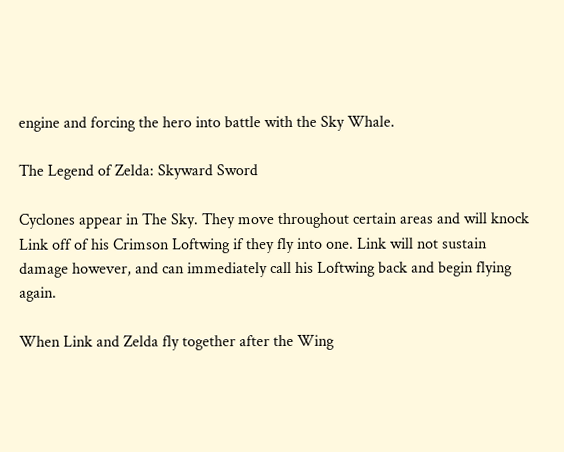engine and forcing the hero into battle with the Sky Whale.

The Legend of Zelda: Skyward Sword

Cyclones appear in The Sky. They move throughout certain areas and will knock Link off of his Crimson Loftwing if they fly into one. Link will not sustain damage however, and can immediately call his Loftwing back and begin flying again.

When Link and Zelda fly together after the Wing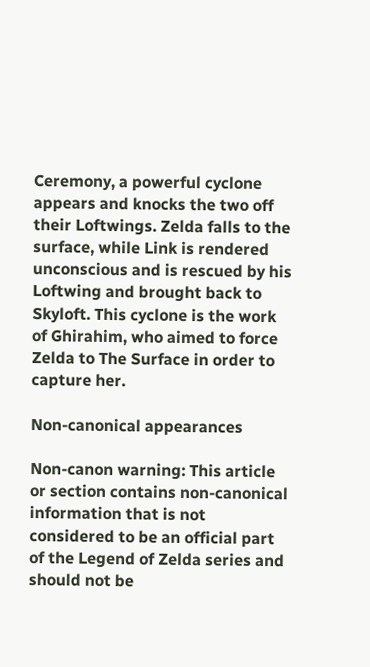Ceremony, a powerful cyclone appears and knocks the two off their Loftwings. Zelda falls to the surface, while Link is rendered unconscious and is rescued by his Loftwing and brought back to Skyloft. This cyclone is the work of Ghirahim, who aimed to force Zelda to The Surface in order to capture her.

Non-canonical appearances

Non-canon warning: This article or section contains non-canonical information that is not considered to be an official part of the Legend of Zelda series and should not be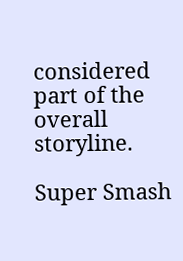considered part of the overall storyline.

Super Smash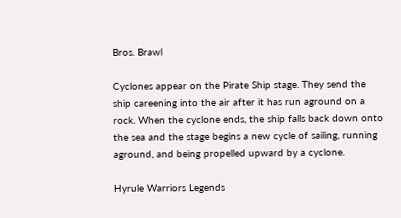Bros. Brawl

Cyclones appear on the Pirate Ship stage. They send the ship careening into the air after it has run aground on a rock. When the cyclone ends, the ship falls back down onto the sea and the stage begins a new cycle of sailing, running aground, and being propelled upward by a cyclone.

Hyrule Warriors Legends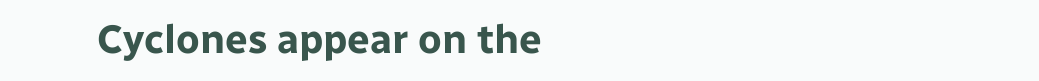Cyclones appear on the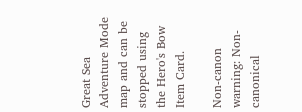Great Sea Adventure Mode map and can be stopped using the Hero's Bow Item Card.

Non-canon warning: Non-canonical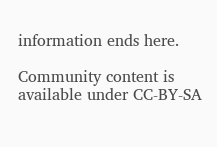information ends here.

Community content is available under CC-BY-SA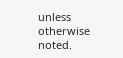unless otherwise noted.